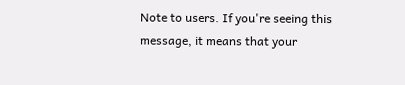Note to users. If you're seeing this message, it means that your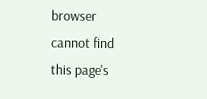browser cannot find this page's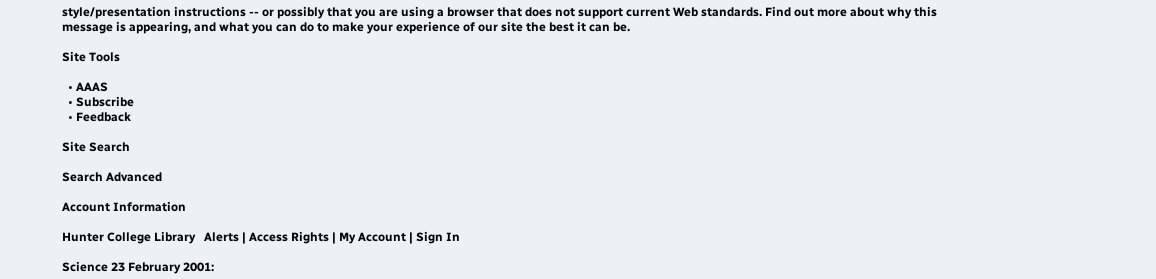style/presentation instructions -- or possibly that you are using a browser that does not support current Web standards. Find out more about why this message is appearing, and what you can do to make your experience of our site the best it can be.

Site Tools

  • AAAS
  • Subscribe
  • Feedback

Site Search

Search Advanced

Account Information

Hunter College Library   Alerts | Access Rights | My Account | Sign In

Science 23 February 2001: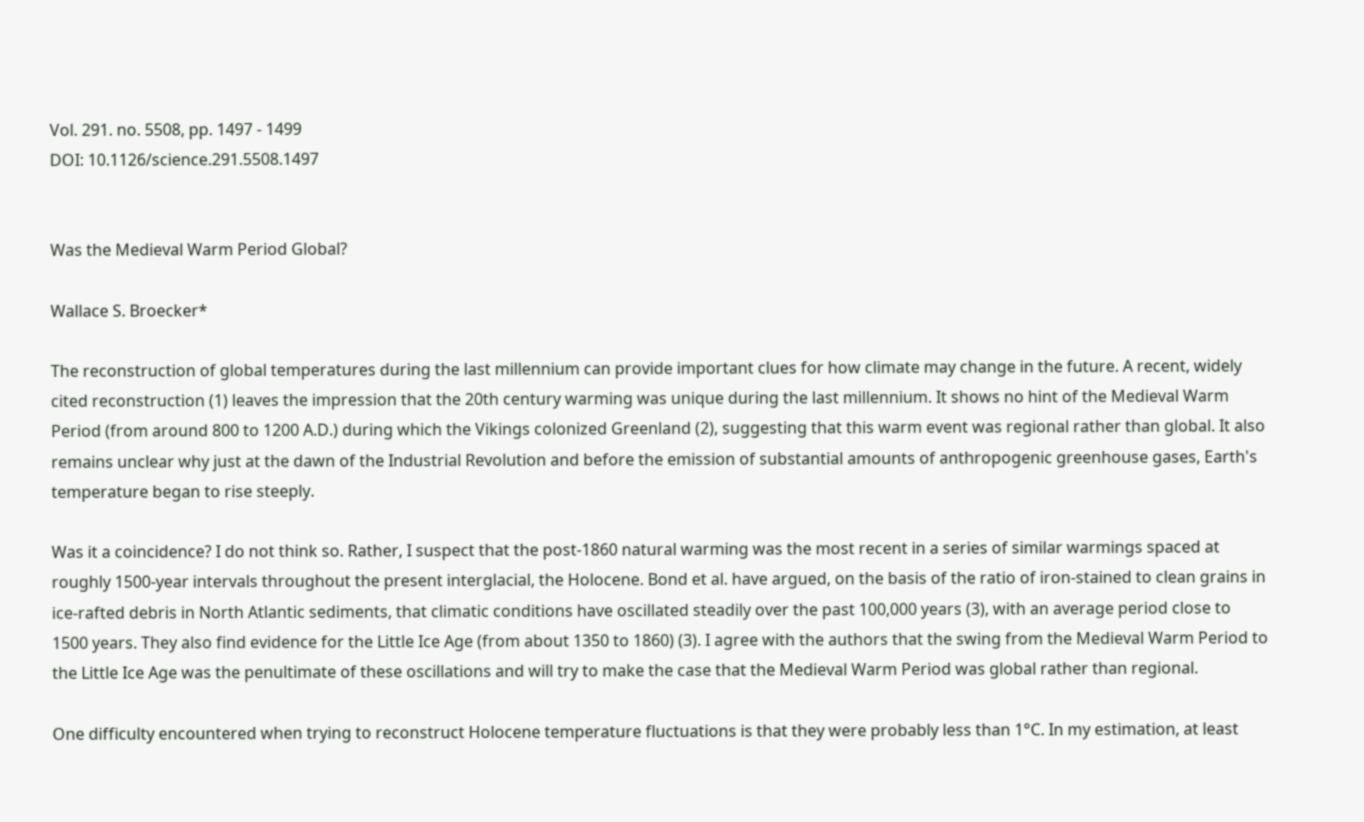Vol. 291. no. 5508, pp. 1497 - 1499
DOI: 10.1126/science.291.5508.1497


Was the Medieval Warm Period Global?

Wallace S. Broecker*

The reconstruction of global temperatures during the last millennium can provide important clues for how climate may change in the future. A recent, widely cited reconstruction (1) leaves the impression that the 20th century warming was unique during the last millennium. It shows no hint of the Medieval Warm Period (from around 800 to 1200 A.D.) during which the Vikings colonized Greenland (2), suggesting that this warm event was regional rather than global. It also remains unclear why just at the dawn of the Industrial Revolution and before the emission of substantial amounts of anthropogenic greenhouse gases, Earth's temperature began to rise steeply.

Was it a coincidence? I do not think so. Rather, I suspect that the post-1860 natural warming was the most recent in a series of similar warmings spaced at roughly 1500-year intervals throughout the present interglacial, the Holocene. Bond et al. have argued, on the basis of the ratio of iron-stained to clean grains in ice-rafted debris in North Atlantic sediments, that climatic conditions have oscillated steadily over the past 100,000 years (3), with an average period close to 1500 years. They also find evidence for the Little Ice Age (from about 1350 to 1860) (3). I agree with the authors that the swing from the Medieval Warm Period to the Little Ice Age was the penultimate of these oscillations and will try to make the case that the Medieval Warm Period was global rather than regional.

One difficulty encountered when trying to reconstruct Holocene temperature fluctuations is that they were probably less than 1°C. In my estimation, at least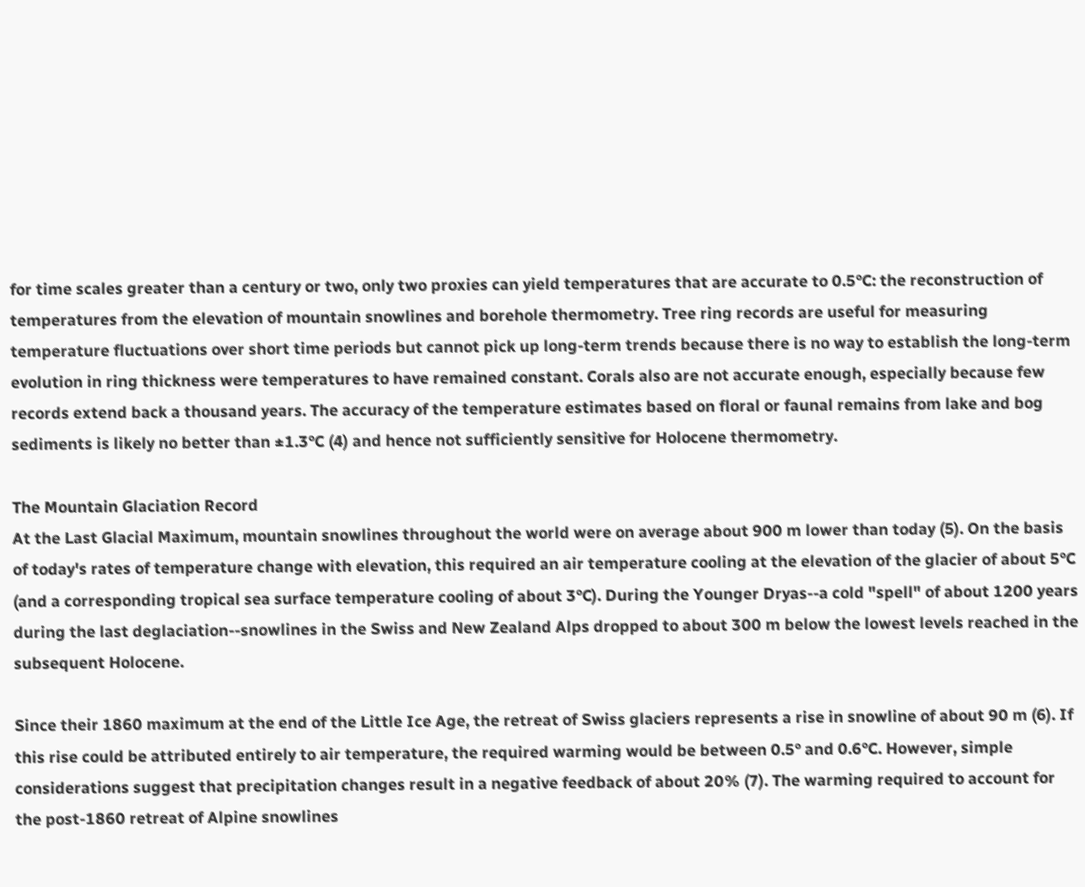for time scales greater than a century or two, only two proxies can yield temperatures that are accurate to 0.5°C: the reconstruction of temperatures from the elevation of mountain snowlines and borehole thermometry. Tree ring records are useful for measuring temperature fluctuations over short time periods but cannot pick up long-term trends because there is no way to establish the long-term evolution in ring thickness were temperatures to have remained constant. Corals also are not accurate enough, especially because few records extend back a thousand years. The accuracy of the temperature estimates based on floral or faunal remains from lake and bog sediments is likely no better than ±1.3°C (4) and hence not sufficiently sensitive for Holocene thermometry.

The Mountain Glaciation Record
At the Last Glacial Maximum, mountain snowlines throughout the world were on average about 900 m lower than today (5). On the basis of today's rates of temperature change with elevation, this required an air temperature cooling at the elevation of the glacier of about 5°C (and a corresponding tropical sea surface temperature cooling of about 3°C). During the Younger Dryas--a cold "spell" of about 1200 years during the last deglaciation--snowlines in the Swiss and New Zealand Alps dropped to about 300 m below the lowest levels reached in the subsequent Holocene.

Since their 1860 maximum at the end of the Little Ice Age, the retreat of Swiss glaciers represents a rise in snowline of about 90 m (6). If this rise could be attributed entirely to air temperature, the required warming would be between 0.5° and 0.6°C. However, simple considerations suggest that precipitation changes result in a negative feedback of about 20% (7). The warming required to account for the post-1860 retreat of Alpine snowlines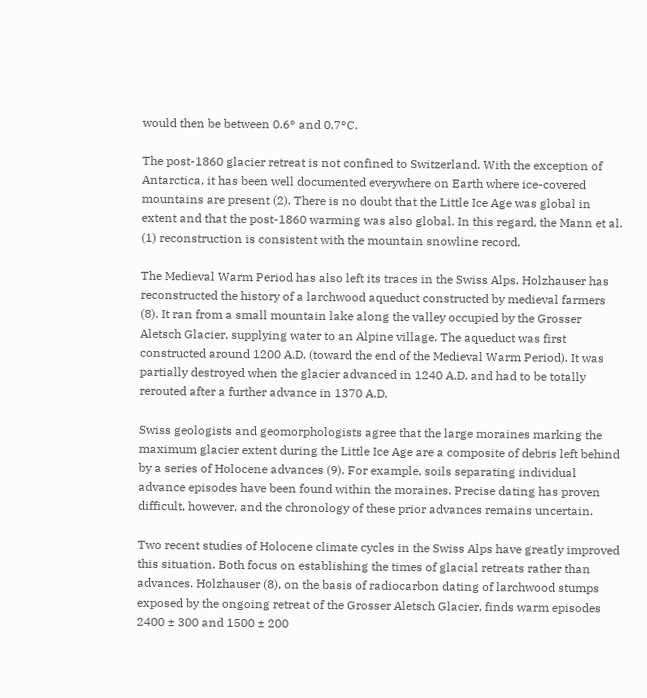would then be between 0.6° and 0.7°C.

The post-1860 glacier retreat is not confined to Switzerland. With the exception of Antarctica, it has been well documented everywhere on Earth where ice-covered mountains are present (2). There is no doubt that the Little Ice Age was global in extent and that the post-1860 warming was also global. In this regard, the Mann et al. (1) reconstruction is consistent with the mountain snowline record.

The Medieval Warm Period has also left its traces in the Swiss Alps. Holzhauser has reconstructed the history of a larchwood aqueduct constructed by medieval farmers (8). It ran from a small mountain lake along the valley occupied by the Grosser Aletsch Glacier, supplying water to an Alpine village. The aqueduct was first constructed around 1200 A.D. (toward the end of the Medieval Warm Period). It was partially destroyed when the glacier advanced in 1240 A.D. and had to be totally rerouted after a further advance in 1370 A.D.

Swiss geologists and geomorphologists agree that the large moraines marking the maximum glacier extent during the Little Ice Age are a composite of debris left behind by a series of Holocene advances (9). For example, soils separating individual advance episodes have been found within the moraines. Precise dating has proven difficult, however, and the chronology of these prior advances remains uncertain.

Two recent studies of Holocene climate cycles in the Swiss Alps have greatly improved this situation. Both focus on establishing the times of glacial retreats rather than advances. Holzhauser (8), on the basis of radiocarbon dating of larchwood stumps exposed by the ongoing retreat of the Grosser Aletsch Glacier, finds warm episodes 2400 ± 300 and 1500 ± 200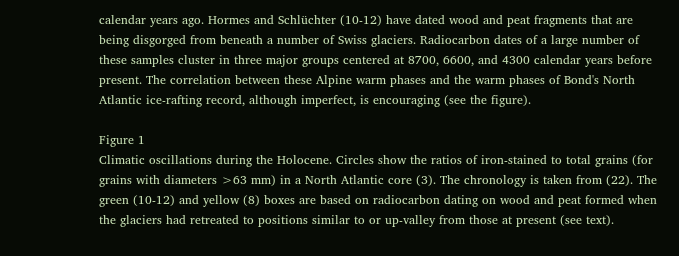calendar years ago. Hormes and Schlüchter (10-12) have dated wood and peat fragments that are being disgorged from beneath a number of Swiss glaciers. Radiocarbon dates of a large number of these samples cluster in three major groups centered at 8700, 6600, and 4300 calendar years before present. The correlation between these Alpine warm phases and the warm phases of Bond's North Atlantic ice-rafting record, although imperfect, is encouraging (see the figure).

Figure 1
Climatic oscillations during the Holocene. Circles show the ratios of iron-stained to total grains (for grains with diameters >63 mm) in a North Atlantic core (3). The chronology is taken from (22). The green (10-12) and yellow (8) boxes are based on radiocarbon dating on wood and peat formed when the glaciers had retreated to positions similar to or up-valley from those at present (see text).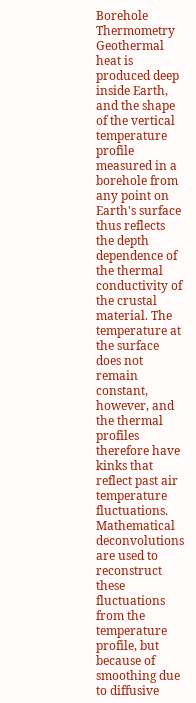Borehole Thermometry
Geothermal heat is produced deep inside Earth, and the shape of the vertical temperature profile measured in a borehole from any point on Earth's surface thus reflects the depth dependence of the thermal conductivity of the crustal material. The temperature at the surface does not remain constant, however, and the thermal profiles therefore have kinks that reflect past air temperature fluctuations. Mathematical deconvolutions are used to reconstruct these fluctuations from the temperature profile, but because of smoothing due to diffusive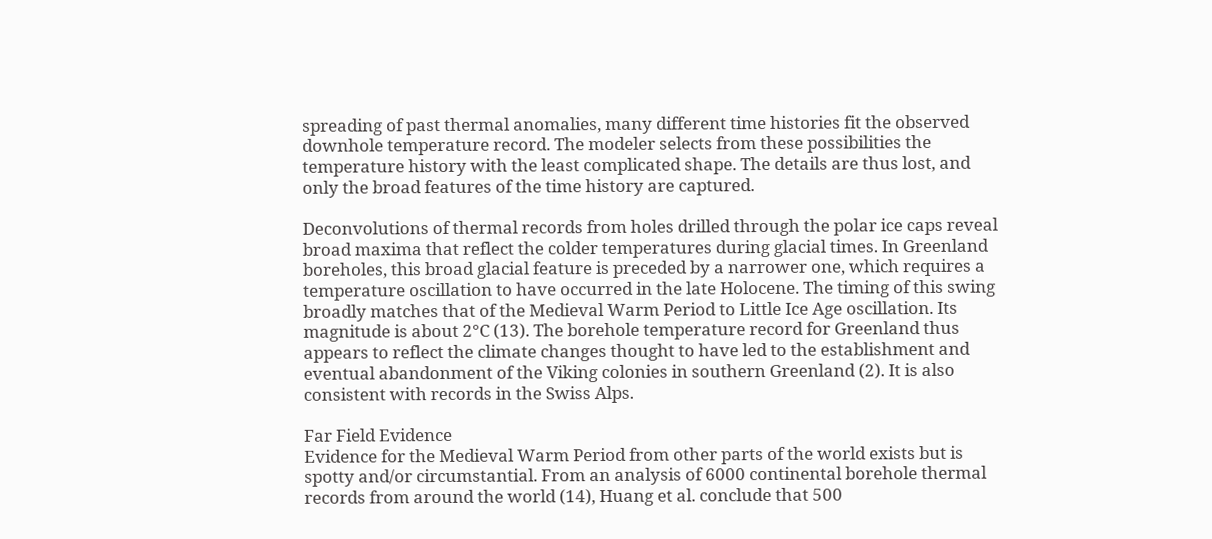spreading of past thermal anomalies, many different time histories fit the observed downhole temperature record. The modeler selects from these possibilities the temperature history with the least complicated shape. The details are thus lost, and only the broad features of the time history are captured.

Deconvolutions of thermal records from holes drilled through the polar ice caps reveal broad maxima that reflect the colder temperatures during glacial times. In Greenland boreholes, this broad glacial feature is preceded by a narrower one, which requires a temperature oscillation to have occurred in the late Holocene. The timing of this swing broadly matches that of the Medieval Warm Period to Little Ice Age oscillation. Its magnitude is about 2°C (13). The borehole temperature record for Greenland thus appears to reflect the climate changes thought to have led to the establishment and eventual abandonment of the Viking colonies in southern Greenland (2). It is also consistent with records in the Swiss Alps.

Far Field Evidence
Evidence for the Medieval Warm Period from other parts of the world exists but is spotty and/or circumstantial. From an analysis of 6000 continental borehole thermal records from around the world (14), Huang et al. conclude that 500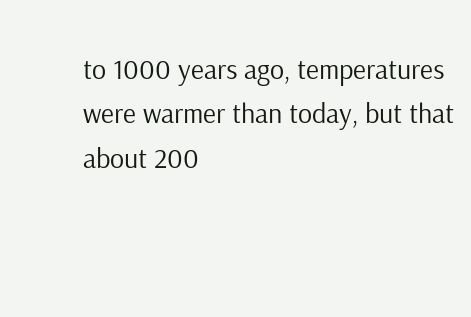to 1000 years ago, temperatures were warmer than today, but that about 200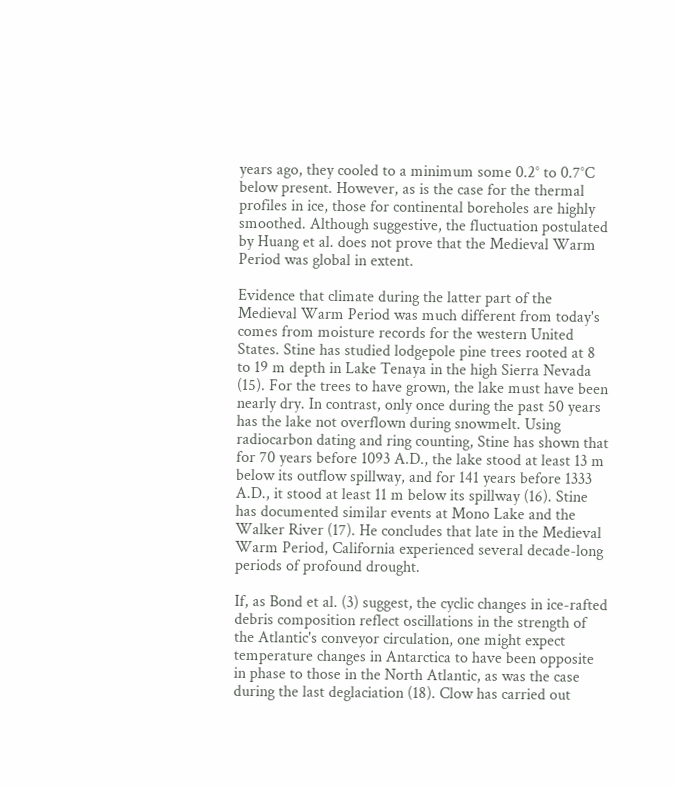years ago, they cooled to a minimum some 0.2° to 0.7°C below present. However, as is the case for the thermal profiles in ice, those for continental boreholes are highly smoothed. Although suggestive, the fluctuation postulated by Huang et al. does not prove that the Medieval Warm Period was global in extent.

Evidence that climate during the latter part of the Medieval Warm Period was much different from today's comes from moisture records for the western United States. Stine has studied lodgepole pine trees rooted at 8 to 19 m depth in Lake Tenaya in the high Sierra Nevada (15). For the trees to have grown, the lake must have been nearly dry. In contrast, only once during the past 50 years has the lake not overflown during snowmelt. Using radiocarbon dating and ring counting, Stine has shown that for 70 years before 1093 A.D., the lake stood at least 13 m below its outflow spillway, and for 141 years before 1333 A.D., it stood at least 11 m below its spillway (16). Stine has documented similar events at Mono Lake and the Walker River (17). He concludes that late in the Medieval Warm Period, California experienced several decade-long periods of profound drought.

If, as Bond et al. (3) suggest, the cyclic changes in ice-rafted debris composition reflect oscillations in the strength of the Atlantic's conveyor circulation, one might expect temperature changes in Antarctica to have been opposite in phase to those in the North Atlantic, as was the case during the last deglaciation (18). Clow has carried out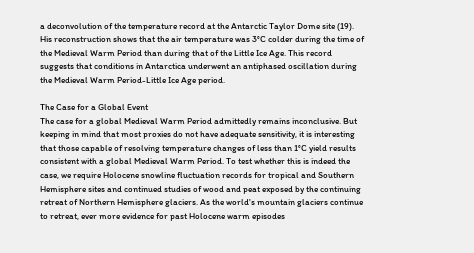a deconvolution of the temperature record at the Antarctic Taylor Dome site (19). His reconstruction shows that the air temperature was 3°C colder during the time of the Medieval Warm Period than during that of the Little Ice Age. This record suggests that conditions in Antarctica underwent an antiphased oscillation during the Medieval Warm Period-Little Ice Age period.

The Case for a Global Event
The case for a global Medieval Warm Period admittedly remains inconclusive. But keeping in mind that most proxies do not have adequate sensitivity, it is interesting that those capable of resolving temperature changes of less than 1°C yield results consistent with a global Medieval Warm Period. To test whether this is indeed the case, we require Holocene snowline fluctuation records for tropical and Southern Hemisphere sites and continued studies of wood and peat exposed by the continuing retreat of Northern Hemisphere glaciers. As the world's mountain glaciers continue to retreat, ever more evidence for past Holocene warm episodes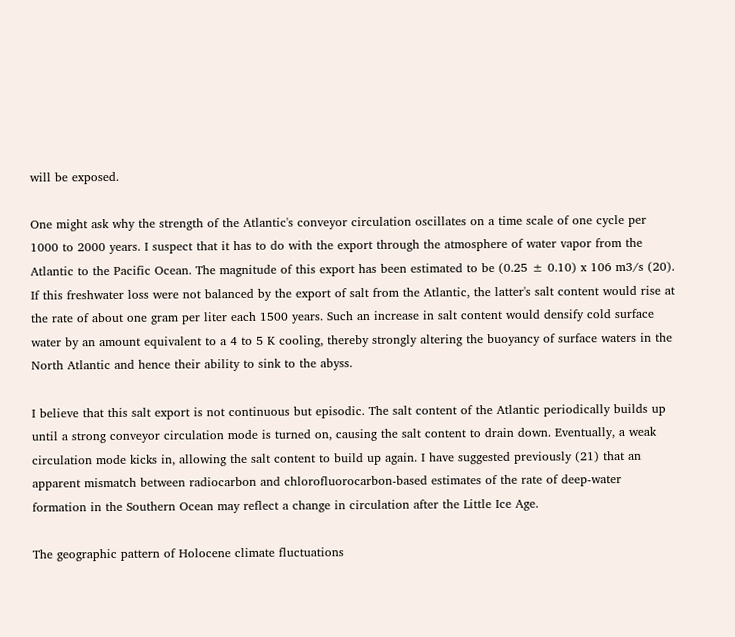will be exposed.

One might ask why the strength of the Atlantic's conveyor circulation oscillates on a time scale of one cycle per 1000 to 2000 years. I suspect that it has to do with the export through the atmosphere of water vapor from the Atlantic to the Pacific Ocean. The magnitude of this export has been estimated to be (0.25 ± 0.10) x 106 m3/s (20). If this freshwater loss were not balanced by the export of salt from the Atlantic, the latter's salt content would rise at the rate of about one gram per liter each 1500 years. Such an increase in salt content would densify cold surface water by an amount equivalent to a 4 to 5 K cooling, thereby strongly altering the buoyancy of surface waters in the North Atlantic and hence their ability to sink to the abyss.

I believe that this salt export is not continuous but episodic. The salt content of the Atlantic periodically builds up until a strong conveyor circulation mode is turned on, causing the salt content to drain down. Eventually, a weak circulation mode kicks in, allowing the salt content to build up again. I have suggested previously (21) that an apparent mismatch between radiocarbon and chlorofluorocarbon-based estimates of the rate of deep-water formation in the Southern Ocean may reflect a change in circulation after the Little Ice Age.

The geographic pattern of Holocene climate fluctuations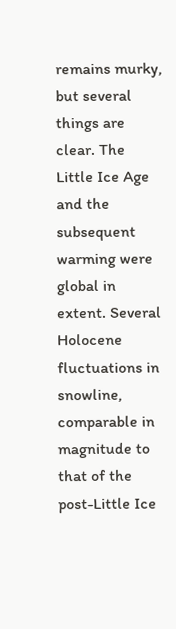remains murky, but several things are clear. The Little Ice Age and the subsequent warming were global in extent. Several Holocene fluctuations in snowline, comparable in magnitude to that of the post-Little Ice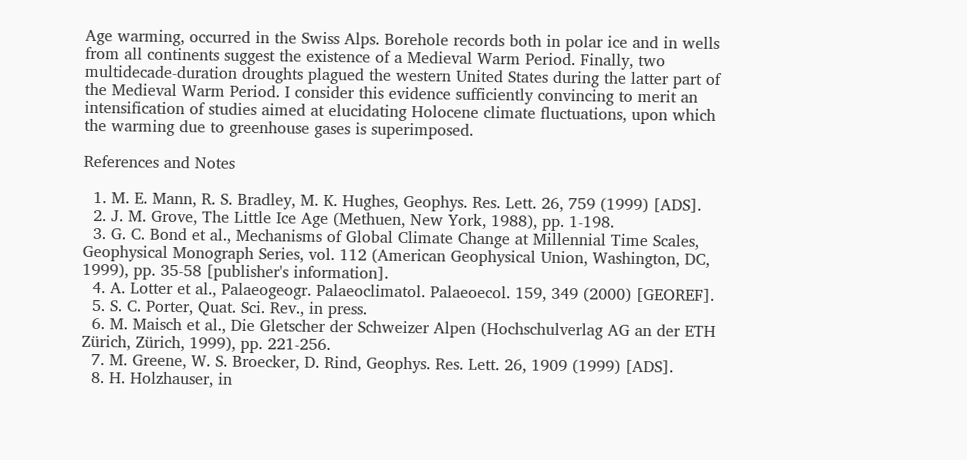Age warming, occurred in the Swiss Alps. Borehole records both in polar ice and in wells from all continents suggest the existence of a Medieval Warm Period. Finally, two multidecade-duration droughts plagued the western United States during the latter part of the Medieval Warm Period. I consider this evidence sufficiently convincing to merit an intensification of studies aimed at elucidating Holocene climate fluctuations, upon which the warming due to greenhouse gases is superimposed.

References and Notes

  1. M. E. Mann, R. S. Bradley, M. K. Hughes, Geophys. Res. Lett. 26, 759 (1999) [ADS].
  2. J. M. Grove, The Little Ice Age (Methuen, New York, 1988), pp. 1-198.
  3. G. C. Bond et al., Mechanisms of Global Climate Change at Millennial Time Scales, Geophysical Monograph Series, vol. 112 (American Geophysical Union, Washington, DC, 1999), pp. 35-58 [publisher's information].
  4. A. Lotter et al., Palaeogeogr. Palaeoclimatol. Palaeoecol. 159, 349 (2000) [GEOREF].
  5. S. C. Porter, Quat. Sci. Rev., in press.
  6. M. Maisch et al., Die Gletscher der Schweizer Alpen (Hochschulverlag AG an der ETH Zürich, Zürich, 1999), pp. 221-256.
  7. M. Greene, W. S. Broecker, D. Rind, Geophys. Res. Lett. 26, 1909 (1999) [ADS].
  8. H. Holzhauser, in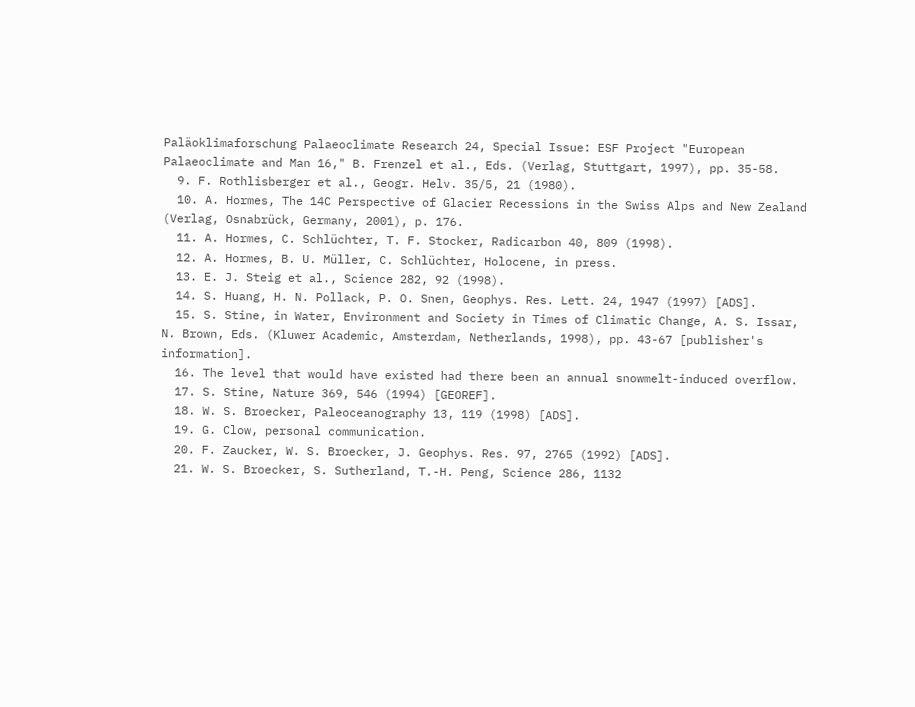Paläoklimaforschung Palaeoclimate Research 24, Special Issue: ESF Project "European Palaeoclimate and Man 16," B. Frenzel et al., Eds. (Verlag, Stuttgart, 1997), pp. 35-58.
  9. F. Rothlisberger et al., Geogr. Helv. 35/5, 21 (1980).
  10. A. Hormes, The 14C Perspective of Glacier Recessions in the Swiss Alps and New Zealand (Verlag, Osnabrück, Germany, 2001), p. 176.
  11. A. Hormes, C. Schlüchter, T. F. Stocker, Radicarbon 40, 809 (1998).
  12. A. Hormes, B. U. Müller, C. Schlüchter, Holocene, in press.
  13. E. J. Steig et al., Science 282, 92 (1998).
  14. S. Huang, H. N. Pollack, P. O. Snen, Geophys. Res. Lett. 24, 1947 (1997) [ADS].
  15. S. Stine, in Water, Environment and Society in Times of Climatic Change, A. S. Issar, N. Brown, Eds. (Kluwer Academic, Amsterdam, Netherlands, 1998), pp. 43-67 [publisher's information].
  16. The level that would have existed had there been an annual snowmelt-induced overflow.
  17. S. Stine, Nature 369, 546 (1994) [GEOREF].
  18. W. S. Broecker, Paleoceanography 13, 119 (1998) [ADS].
  19. G. Clow, personal communication.
  20. F. Zaucker, W. S. Broecker, J. Geophys. Res. 97, 2765 (1992) [ADS].
  21. W. S. Broecker, S. Sutherland, T.-H. Peng, Science 286, 1132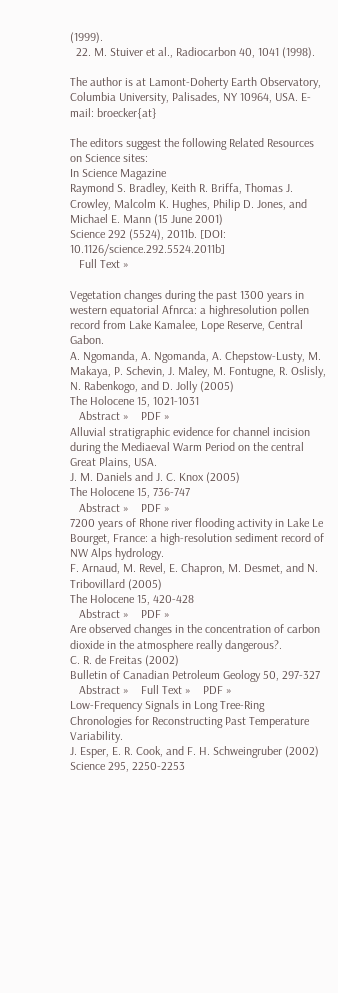(1999).
  22. M. Stuiver et al., Radiocarbon 40, 1041 (1998).

The author is at Lamont-Doherty Earth Observatory, Columbia University, Palisades, NY 10964, USA. E-mail: broecker{at}

The editors suggest the following Related Resources on Science sites:
In Science Magazine
Raymond S. Bradley, Keith R. Briffa, Thomas J. Crowley, Malcolm K. Hughes, Philip D. Jones, and Michael E. Mann (15 June 2001)
Science 292 (5524), 2011b. [DOI: 10.1126/science.292.5524.2011b]
   Full Text »

Vegetation changes during the past 1300 years in western equatorial Afnrca: a highresolution pollen record from Lake Kamalee, Lope Reserve, Central Gabon.
A. Ngomanda, A. Ngomanda, A. Chepstow-Lusty, M. Makaya, P. Schevin, J. Maley, M. Fontugne, R. Oslisly, N. Rabenkogo, and D. Jolly (2005)
The Holocene 15, 1021-1031
   Abstract »    PDF »
Alluvial stratigraphic evidence for channel incision during the Mediaeval Warm Period on the central Great Plains, USA.
J. M. Daniels and J. C. Knox (2005)
The Holocene 15, 736-747
   Abstract »    PDF »
7200 years of Rhone river flooding activity in Lake Le Bourget, France: a high-resolution sediment record of NW Alps hydrology.
F. Arnaud, M. Revel, E. Chapron, M. Desmet, and N. Tribovillard (2005)
The Holocene 15, 420-428
   Abstract »    PDF »
Are observed changes in the concentration of carbon dioxide in the atmosphere really dangerous?.
C. R. de Freitas (2002)
Bulletin of Canadian Petroleum Geology 50, 297-327
   Abstract »    Full Text »    PDF »
Low-Frequency Signals in Long Tree-Ring Chronologies for Reconstructing Past Temperature Variability.
J. Esper, E. R. Cook, and F. H. Schweingruber (2002)
Science 295, 2250-2253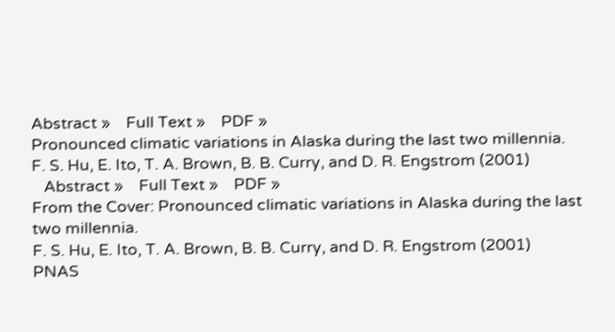Abstract »    Full Text »    PDF »
Pronounced climatic variations in Alaska during the last two millennia.
F. S. Hu, E. Ito, T. A. Brown, B. B. Curry, and D. R. Engstrom (2001)
   Abstract »    Full Text »    PDF »
From the Cover: Pronounced climatic variations in Alaska during the last two millennia.
F. S. Hu, E. Ito, T. A. Brown, B. B. Curry, and D. R. Engstrom (2001)
PNAS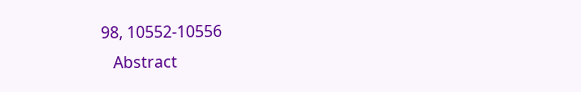98, 10552-10556
   Abstract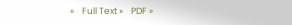»    Full Text »    PDF »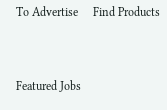To Advertise     Find Products


Featured Jobs